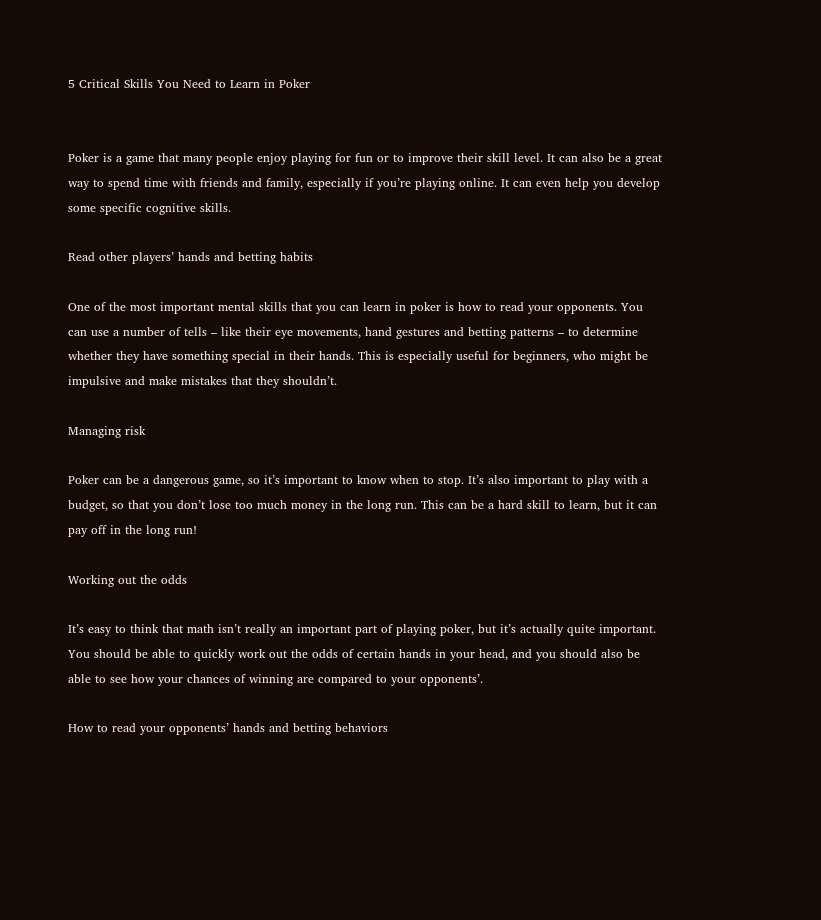5 Critical Skills You Need to Learn in Poker


Poker is a game that many people enjoy playing for fun or to improve their skill level. It can also be a great way to spend time with friends and family, especially if you’re playing online. It can even help you develop some specific cognitive skills.

Read other players’ hands and betting habits

One of the most important mental skills that you can learn in poker is how to read your opponents. You can use a number of tells – like their eye movements, hand gestures and betting patterns – to determine whether they have something special in their hands. This is especially useful for beginners, who might be impulsive and make mistakes that they shouldn’t.

Managing risk

Poker can be a dangerous game, so it’s important to know when to stop. It’s also important to play with a budget, so that you don’t lose too much money in the long run. This can be a hard skill to learn, but it can pay off in the long run!

Working out the odds

It’s easy to think that math isn’t really an important part of playing poker, but it’s actually quite important. You should be able to quickly work out the odds of certain hands in your head, and you should also be able to see how your chances of winning are compared to your opponents’.

How to read your opponents’ hands and betting behaviors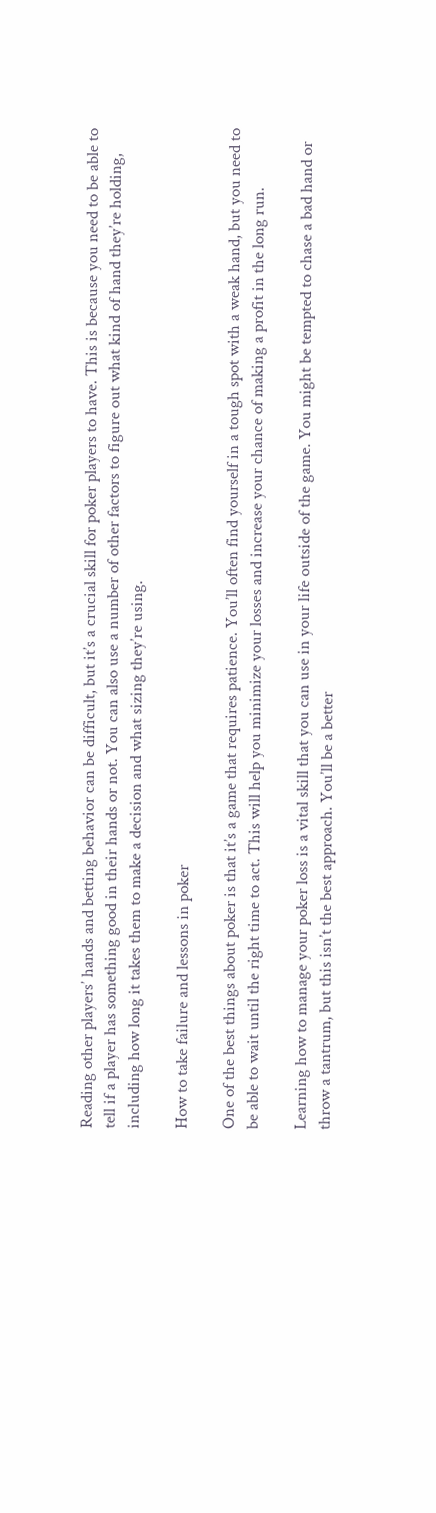Reading other players’ hands and betting behavior can be difficult, but it’s a crucial skill for poker players to have. This is because you need to be able to tell if a player has something good in their hands or not. You can also use a number of other factors to figure out what kind of hand they’re holding, including how long it takes them to make a decision and what sizing they’re using.

How to take failure and lessons in poker

One of the best things about poker is that it’s a game that requires patience. You’ll often find yourself in a tough spot with a weak hand, but you need to be able to wait until the right time to act. This will help you minimize your losses and increase your chance of making a profit in the long run.

Learning how to manage your poker loss is a vital skill that you can use in your life outside of the game. You might be tempted to chase a bad hand or throw a tantrum, but this isn’t the best approach. You’ll be a better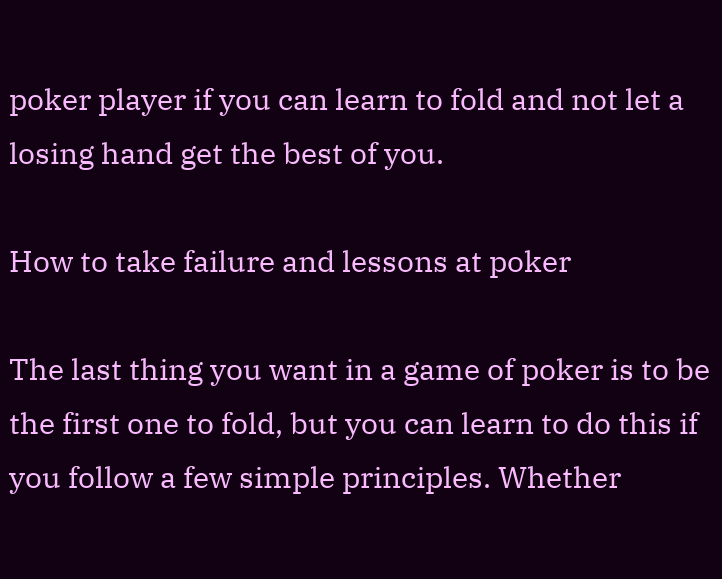poker player if you can learn to fold and not let a losing hand get the best of you.

How to take failure and lessons at poker

The last thing you want in a game of poker is to be the first one to fold, but you can learn to do this if you follow a few simple principles. Whether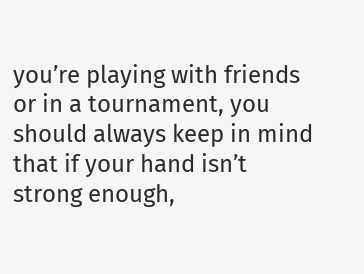you’re playing with friends or in a tournament, you should always keep in mind that if your hand isn’t strong enough,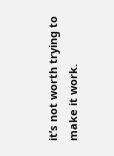it’s not worth trying to make it work.